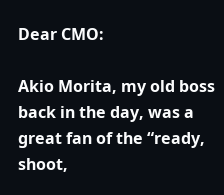Dear CMO:

Akio Morita, my old boss back in the day, was a great fan of the “ready, shoot,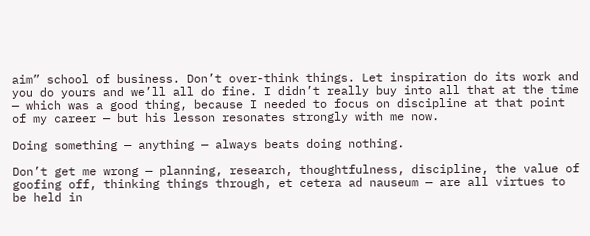aim” school of business. Don’t over-think things. Let inspiration do its work and you do yours and we’ll all do fine. I didn’t really buy into all that at the time — which was a good thing, because I needed to focus on discipline at that point of my career — but his lesson resonates strongly with me now.

Doing something — anything — always beats doing nothing.

Don’t get me wrong — planning, research, thoughtfulness, discipline, the value of goofing off, thinking things through, et cetera ad nauseum — are all virtues to be held in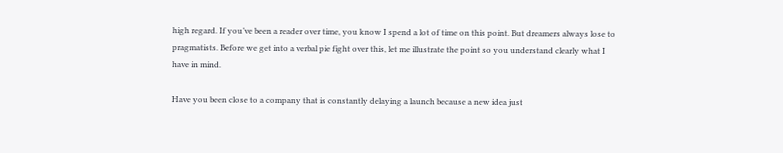high regard. If you’ve been a reader over time, you know I spend a lot of time on this point. But dreamers always lose to pragmatists. Before we get into a verbal pie fight over this, let me illustrate the point so you understand clearly what I have in mind.

Have you been close to a company that is constantly delaying a launch because a new idea just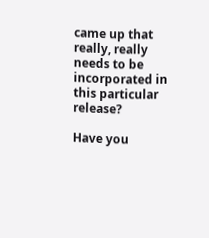came up that really, really needs to be incorporated in this particular release?

Have you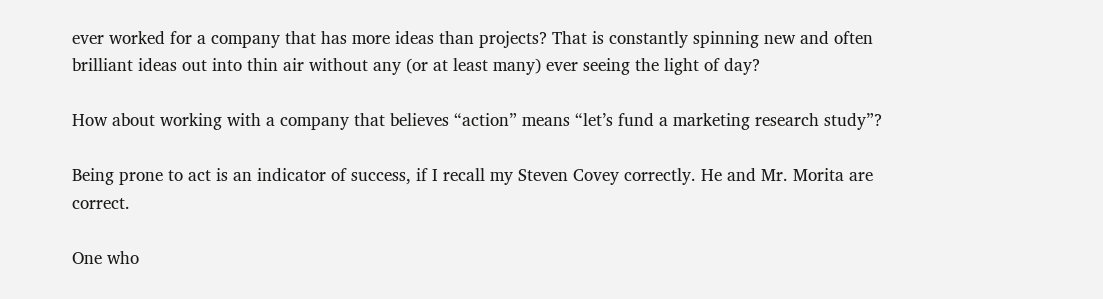ever worked for a company that has more ideas than projects? That is constantly spinning new and often brilliant ideas out into thin air without any (or at least many) ever seeing the light of day?

How about working with a company that believes “action” means “let’s fund a marketing research study”?

Being prone to act is an indicator of success, if I recall my Steven Covey correctly. He and Mr. Morita are correct.

One who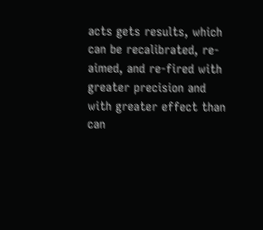acts gets results, which can be recalibrated, re-aimed, and re-fired with greater precision and with greater effect than can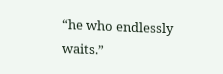“he who endlessly waits.”